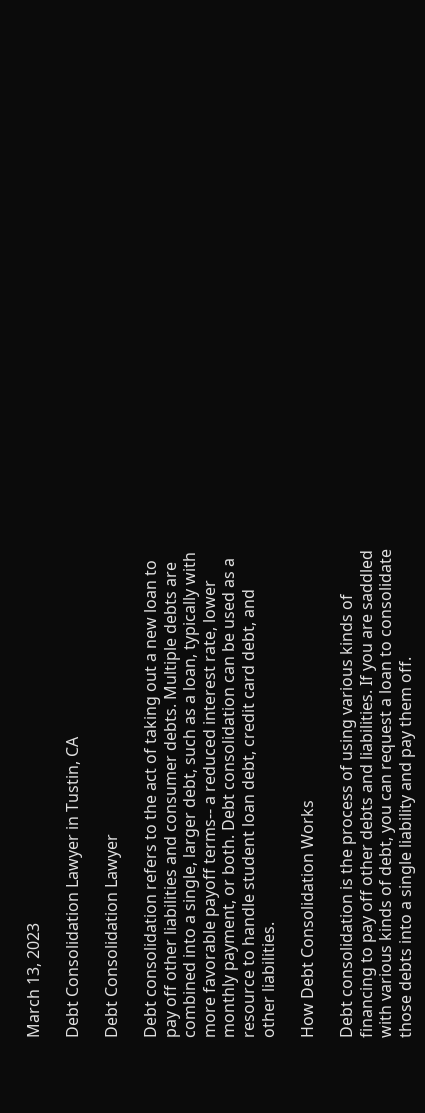March 13, 2023

Debt Consolidation Lawyer in Tustin, CA

Debt Consolidation Lawyer

Debt consolidation refers to the act of taking out a new loan to pay off other liabilities and consumer debts. Multiple debts are combined into a single, larger debt, such as a loan, typically with more favorable payoff terms-- a reduced interest rate, lower monthly payment, or both. Debt consolidation can be used as a resource to handle student loan debt, credit card debt, and other liabilities.

How Debt Consolidation Works

Debt consolidation is the process of using various kinds of financing to pay off other debts and liabilities. If you are saddled with various kinds of debt, you can request a loan to consolidate those debts into a single liability and pay them off.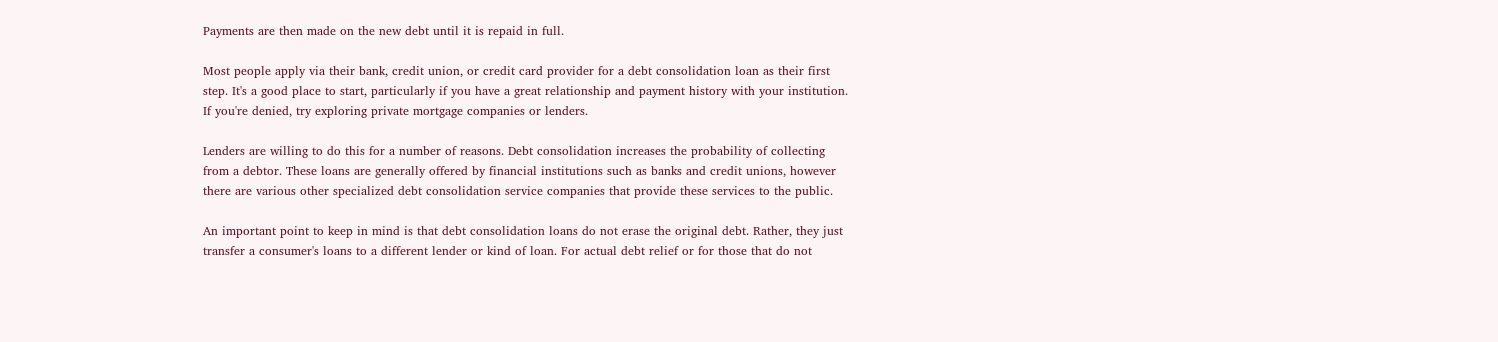Payments are then made on the new debt until it is repaid in full.

Most people apply via their bank, credit union, or credit card provider for a debt consolidation loan as their first step. It's a good place to start, particularly if you have a great relationship and payment history with your institution. If you're denied, try exploring private mortgage companies or lenders.

Lenders are willing to do this for a number of reasons. Debt consolidation increases the probability of collecting from a debtor. These loans are generally offered by financial institutions such as banks and credit unions, however there are various other specialized debt consolidation service companies that provide these services to the public.

An important point to keep in mind is that debt consolidation loans do not erase the original debt. Rather, they just transfer a consumer's loans to a different lender or kind of loan. For actual debt relief or for those that do not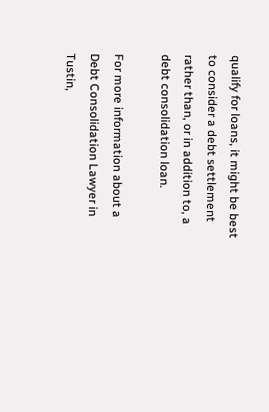qualify for loans, it might be best to consider a debt settlement rather than, or in addition to, a debt consolidation loan.

For more information about a Debt Consolidation Lawyer in Tustin,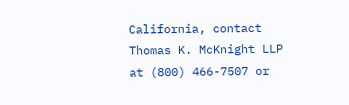California, contact Thomas K. McKnight LLP at (800) 466-7507 or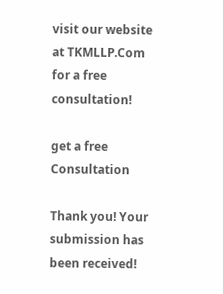visit our website at TKMLLP.Com for a free consultation!

get a free Consultation

Thank you! Your submission has been received!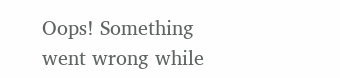Oops! Something went wrong while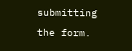submitting the form.